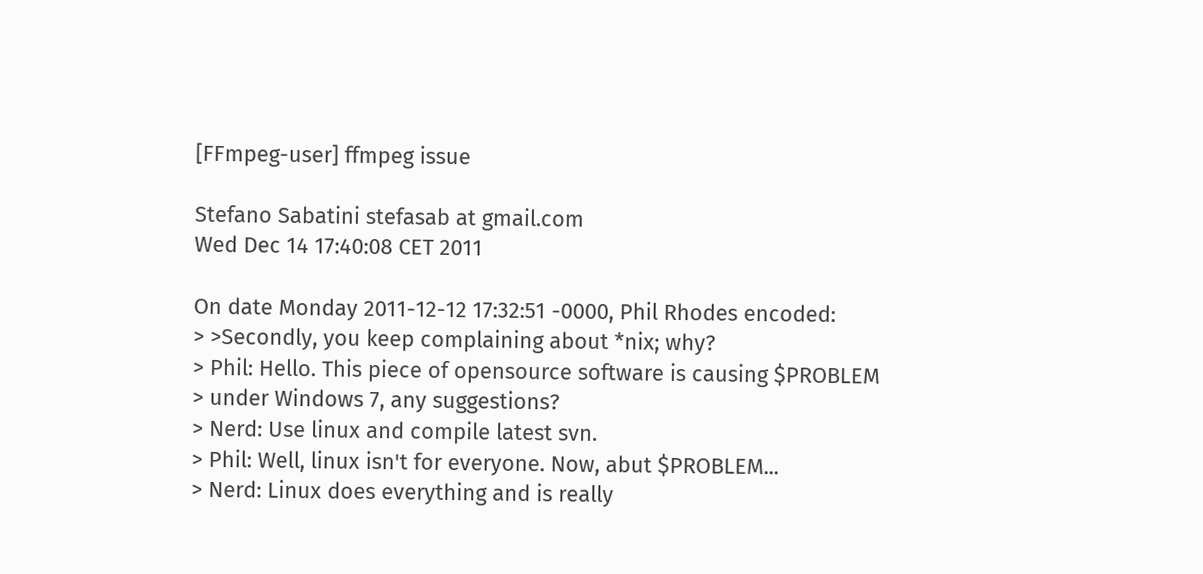[FFmpeg-user] ffmpeg issue

Stefano Sabatini stefasab at gmail.com
Wed Dec 14 17:40:08 CET 2011

On date Monday 2011-12-12 17:32:51 -0000, Phil Rhodes encoded:
> >Secondly, you keep complaining about *nix; why?
> Phil: Hello. This piece of opensource software is causing $PROBLEM
> under Windows 7, any suggestions?
> Nerd: Use linux and compile latest svn.
> Phil: Well, linux isn't for everyone. Now, abut $PROBLEM...
> Nerd: Linux does everything and is really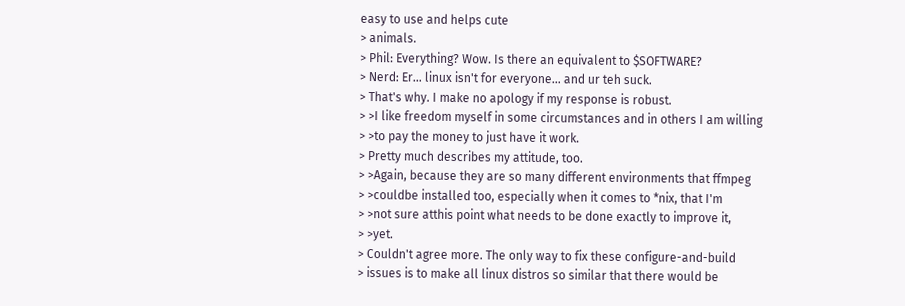easy to use and helps cute
> animals.
> Phil: Everything? Wow. Is there an equivalent to $SOFTWARE?
> Nerd: Er... linux isn't for everyone... and ur teh suck.
> That's why. I make no apology if my response is robust.
> >I like freedom myself in some circumstances and in others I am willing
> >to pay the money to just have it work.
> Pretty much describes my attitude, too.
> >Again, because they are so many different environments that ffmpeg
> >couldbe installed too, especially when it comes to *nix, that I'm
> >not sure atthis point what needs to be done exactly to improve it,
> >yet.
> Couldn't agree more. The only way to fix these configure-and-build
> issues is to make all linux distros so similar that there would be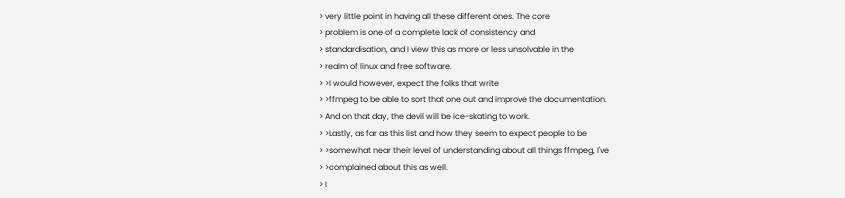> very little point in having all these different ones. The core
> problem is one of a complete lack of consistency and
> standardisation, and I view this as more or less unsolvable in the
> realm of linux and free software.
> >I would however, expect the folks that write
> >ffmpeg to be able to sort that one out and improve the documentation.
> And on that day, the devil will be ice-skating to work.
> >Lastly, as far as this list and how they seem to expect people to be
> >somewhat near their level of understanding about all things ffmpeg, I've
> >complained about this as well.
> I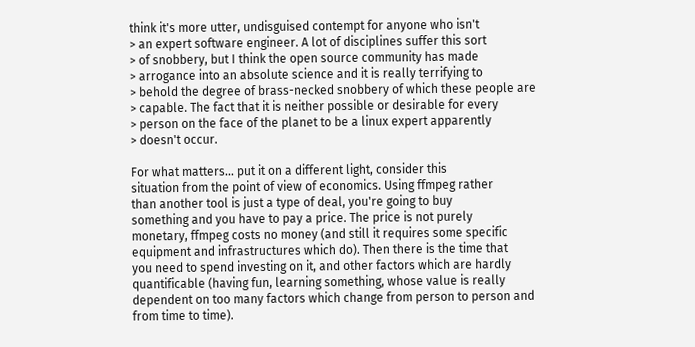think it's more utter, undisguised contempt for anyone who isn't
> an expert software engineer. A lot of disciplines suffer this sort
> of snobbery, but I think the open source community has made
> arrogance into an absolute science and it is really terrifying to
> behold the degree of brass-necked snobbery of which these people are
> capable. The fact that it is neither possible or desirable for every
> person on the face of the planet to be a linux expert apparently
> doesn't occur.

For what matters... put it on a different light, consider this
situation from the point of view of economics. Using ffmpeg rather
than another tool is just a type of deal, you're going to buy
something and you have to pay a price. The price is not purely
monetary, ffmpeg costs no money (and still it requires some specific
equipment and infrastructures which do). Then there is the time that
you need to spend investing on it, and other factors which are hardly
quantificable (having fun, learning something, whose value is really
dependent on too many factors which change from person to person and
from time to time).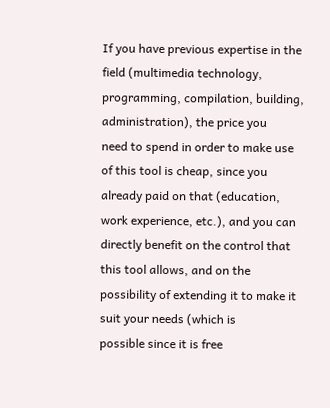If you have previous expertise in the field (multimedia technology,
programming, compilation, building, administration), the price you
need to spend in order to make use of this tool is cheap, since you
already paid on that (education, work experience, etc.), and you can
directly benefit on the control that this tool allows, and on the
possibility of extending it to make it suit your needs (which is
possible since it is free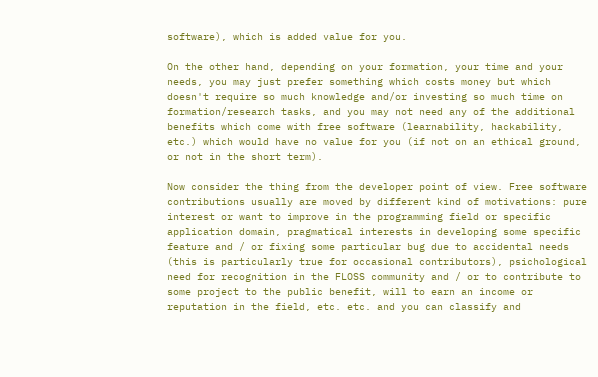software), which is added value for you.

On the other hand, depending on your formation, your time and your
needs, you may just prefer something which costs money but which
doesn't require so much knowledge and/or investing so much time on
formation/research tasks, and you may not need any of the additional
benefits which come with free software (learnability, hackability,
etc.) which would have no value for you (if not on an ethical ground,
or not in the short term).

Now consider the thing from the developer point of view. Free software
contributions usually are moved by different kind of motivations: pure
interest or want to improve in the programming field or specific
application domain, pragmatical interests in developing some specific
feature and / or fixing some particular bug due to accidental needs
(this is particularly true for occasional contributors), psichological
need for recognition in the FLOSS community and / or to contribute to
some project to the public benefit, will to earn an income or
reputation in the field, etc. etc. and you can classify and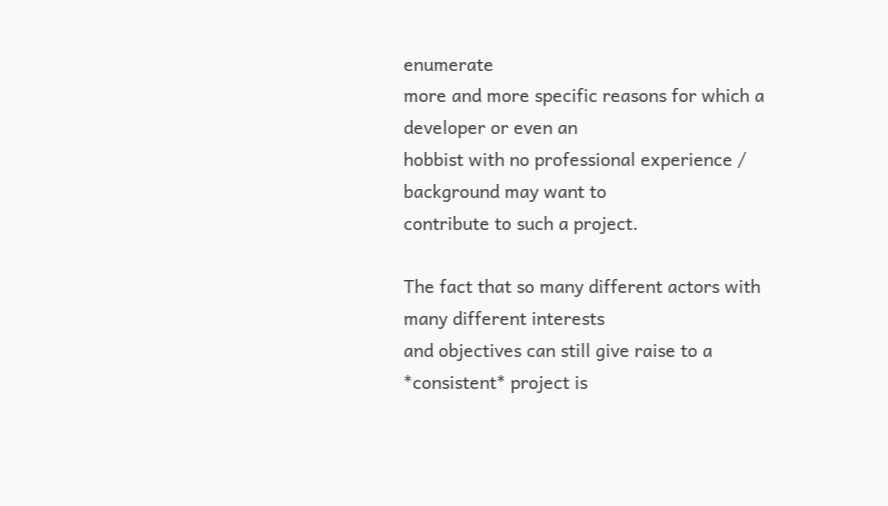enumerate
more and more specific reasons for which a developer or even an
hobbist with no professional experience / background may want to
contribute to such a project.

The fact that so many different actors with many different interests
and objectives can still give raise to a *consistent* project is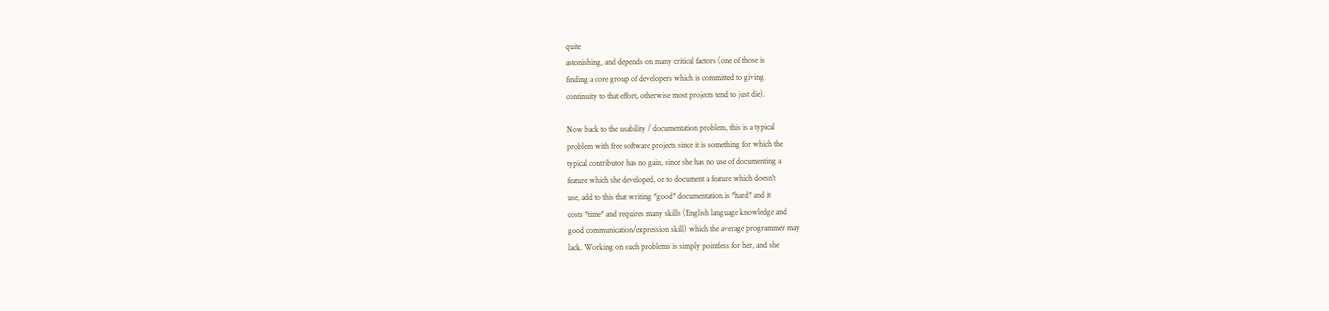quite
astonishing, and depends on many critical factors (one of those is
finding a core group of developers which is committed to giving
continuity to that effort, otherwise most projects tend to just die).

Now back to the usability / documentation problem, this is a typical
problem with free software projects since it is something for which the
typical contributor has no gain, since she has no use of documenting a
feature which she developed, or to document a feature which doesn't
use, add to this that writing *good* documentation is *hard* and it
costs *time* and requires many skills (English language knowledge and
good communication/expression skill) which the average programmer may
lack. Working on such problems is simply pointless for her, and she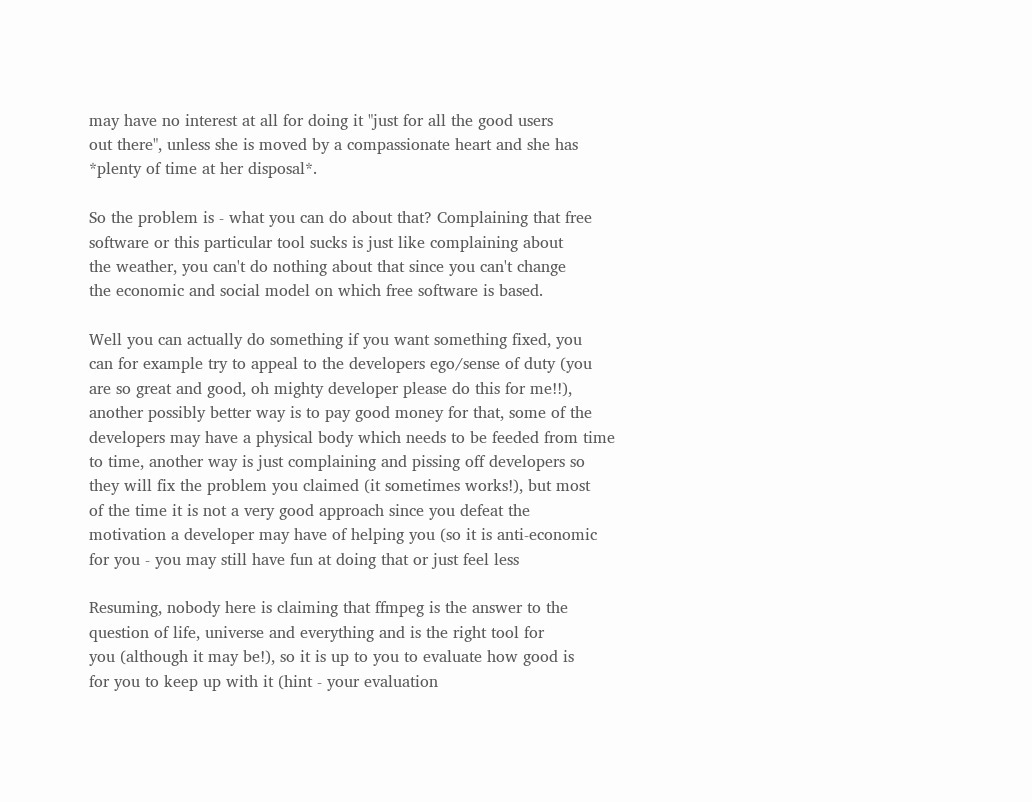may have no interest at all for doing it "just for all the good users
out there", unless she is moved by a compassionate heart and she has
*plenty of time at her disposal*.

So the problem is - what you can do about that? Complaining that free
software or this particular tool sucks is just like complaining about
the weather, you can't do nothing about that since you can't change
the economic and social model on which free software is based.

Well you can actually do something if you want something fixed, you
can for example try to appeal to the developers ego/sense of duty (you
are so great and good, oh mighty developer please do this for me!!),
another possibly better way is to pay good money for that, some of the
developers may have a physical body which needs to be feeded from time
to time, another way is just complaining and pissing off developers so
they will fix the problem you claimed (it sometimes works!), but most
of the time it is not a very good approach since you defeat the
motivation a developer may have of helping you (so it is anti-economic
for you - you may still have fun at doing that or just feel less

Resuming, nobody here is claiming that ffmpeg is the answer to the
question of life, universe and everything and is the right tool for
you (although it may be!), so it is up to you to evaluate how good is
for you to keep up with it (hint - your evaluation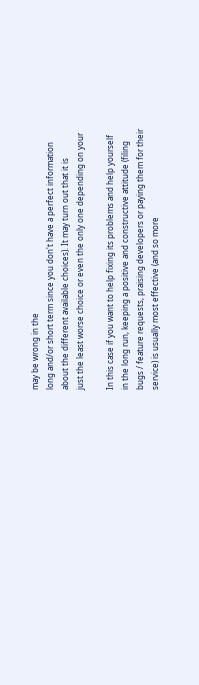may be wrong in the
long and/or short term since you don't have a perfect information
about the different available choices). It may turn out that it is
just the least worse choice or even the only one depending on your

In this case if you want to help fixing its problems and help yourself
in the long run, keeping a positive and constructive attitude (filing
bugs / feature requests, praising developers or paying them for their
service) is usually most effective (and so more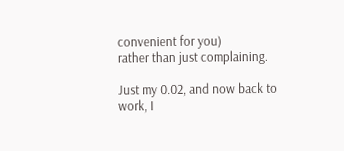convenient for you)
rather than just complaining.

Just my 0.02, and now back to work, I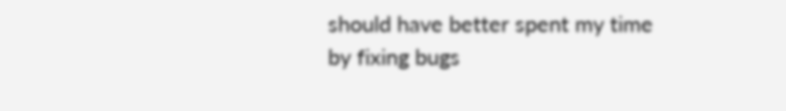should have better spent my time
by fixing bugs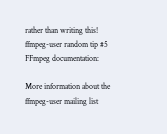rather than writing this!
ffmpeg-user random tip #5
FFmpeg documentation:

More information about the ffmpeg-user mailing list